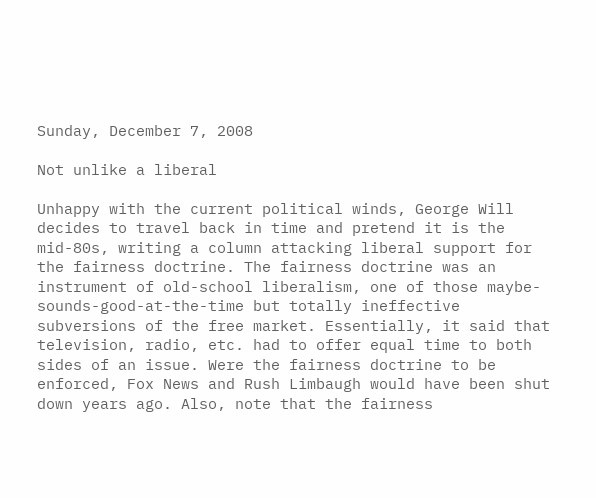Sunday, December 7, 2008

Not unlike a liberal

Unhappy with the current political winds, George Will decides to travel back in time and pretend it is the mid-80s, writing a column attacking liberal support for the fairness doctrine. The fairness doctrine was an instrument of old-school liberalism, one of those maybe-sounds-good-at-the-time but totally ineffective subversions of the free market. Essentially, it said that television, radio, etc. had to offer equal time to both sides of an issue. Were the fairness doctrine to be enforced, Fox News and Rush Limbaugh would have been shut down years ago. Also, note that the fairness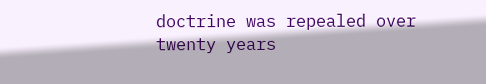doctrine was repealed over twenty years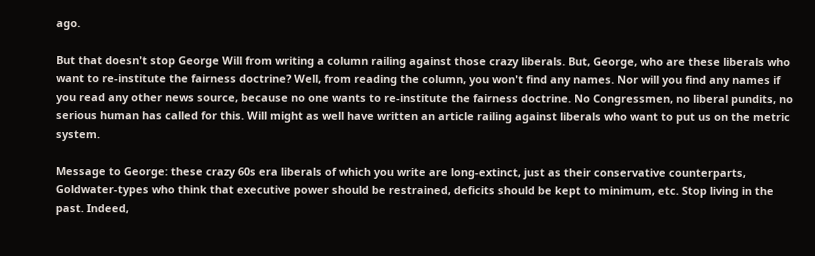ago.

But that doesn't stop George Will from writing a column railing against those crazy liberals. But, George, who are these liberals who want to re-institute the fairness doctrine? Well, from reading the column, you won't find any names. Nor will you find any names if you read any other news source, because no one wants to re-institute the fairness doctrine. No Congressmen, no liberal pundits, no serious human has called for this. Will might as well have written an article railing against liberals who want to put us on the metric system.

Message to George: these crazy 60s era liberals of which you write are long-extinct, just as their conservative counterparts, Goldwater-types who think that executive power should be restrained, deficits should be kept to minimum, etc. Stop living in the past. Indeed,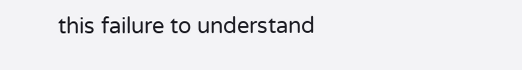this failure to understand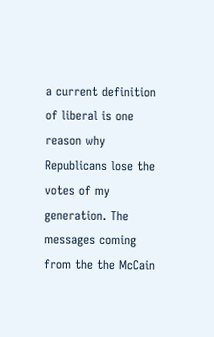a current definition of liberal is one reason why Republicans lose the votes of my generation. The messages coming from the the McCain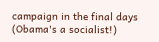campaign in the final days (Obama's a socialist!)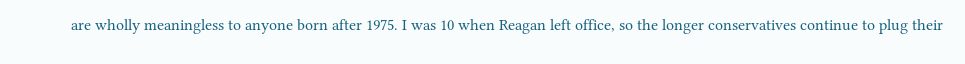are wholly meaningless to anyone born after 1975. I was 10 when Reagan left office, so the longer conservatives continue to plug their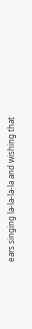ears singing la-la-la-la and wishing that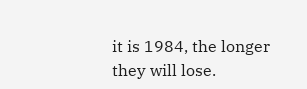it is 1984, the longer they will lose.